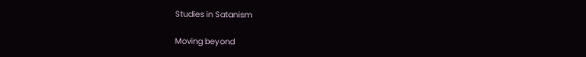Studies in Satanism

Moving beyond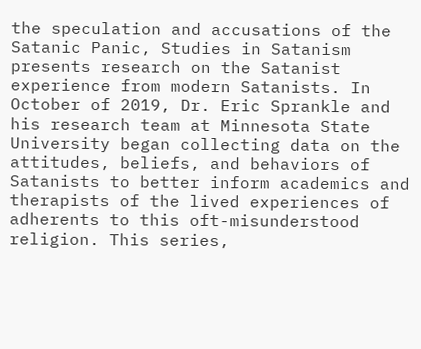the speculation and accusations of the Satanic Panic, Studies in Satanism presents research on the Satanist experience from modern Satanists. In October of 2019, Dr. Eric Sprankle and his research team at Minnesota State University began collecting data on the attitudes, beliefs, and behaviors of Satanists to better inform academics and therapists of the lived experiences of adherents to this oft-misunderstood religion. This series,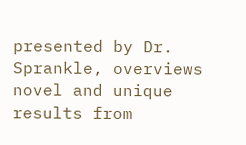presented by Dr. Sprankle, overviews novel and unique results from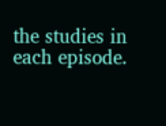the studies in each episode.